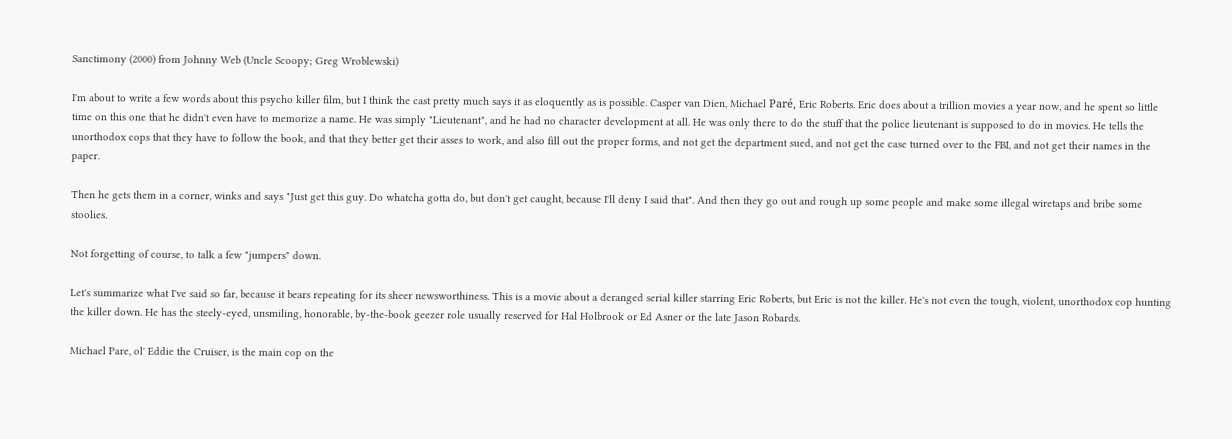Sanctimony (2000) from Johnny Web (Uncle Scoopy; Greg Wroblewski)

I'm about to write a few words about this psycho killer film, but I think the cast pretty much says it as eloquently as is possible. Casper van Dien, Michael Paré, Eric Roberts. Eric does about a trillion movies a year now, and he spent so little time on this one that he didn't even have to memorize a name. He was simply "Lieutenant", and he had no character development at all. He was only there to do the stuff that the police lieutenant is supposed to do in movies. He tells the unorthodox cops that they have to follow the book, and that they better get their asses to work, and also fill out the proper forms, and not get the department sued, and not get the case turned over to the FBI, and not get their names in the paper.

Then he gets them in a corner, winks and says "Just get this guy. Do whatcha gotta do, but don't get caught, because I'll deny I said that". And then they go out and rough up some people and make some illegal wiretaps and bribe some stoolies.

Not forgetting of course, to talk a few "jumpers" down.

Let's summarize what I've said so far, because it bears repeating for its sheer newsworthiness. This is a movie about a deranged serial killer starring Eric Roberts, but Eric is not the killer. He's not even the tough, violent, unorthodox cop hunting the killer down. He has the steely-eyed, unsmiling, honorable, by-the-book geezer role usually reserved for Hal Holbrook or Ed Asner or the late Jason Robards.

Michael Pare, ol' Eddie the Cruiser, is the main cop on the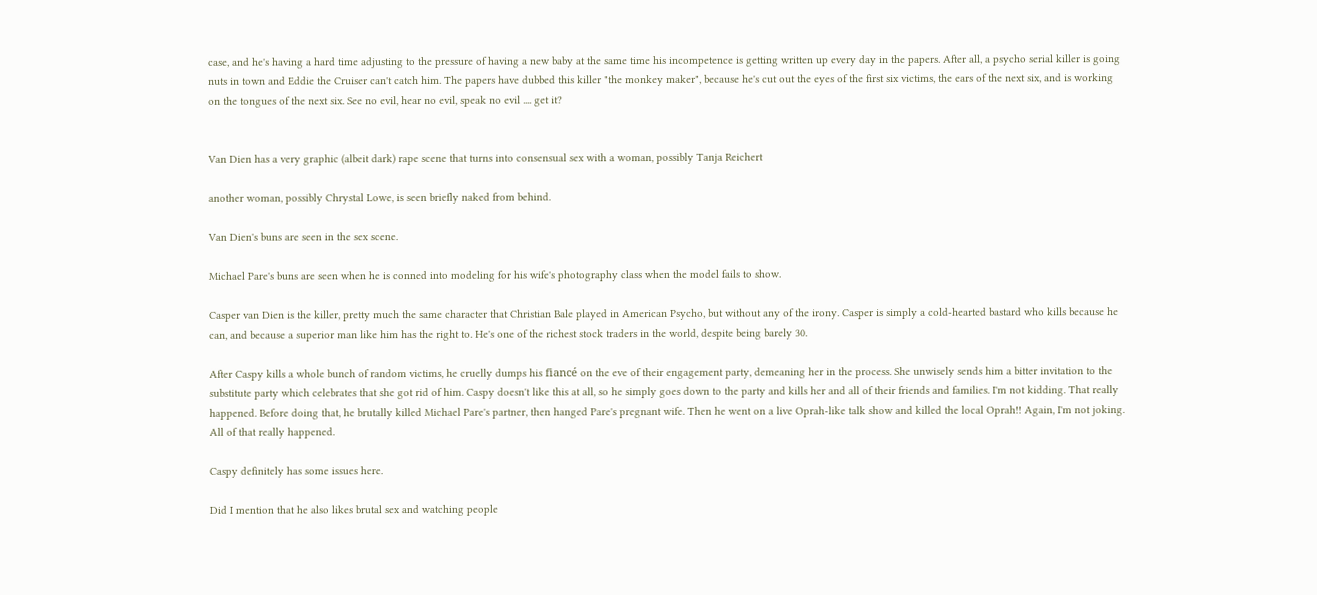case, and he's having a hard time adjusting to the pressure of having a new baby at the same time his incompetence is getting written up every day in the papers. After all, a psycho serial killer is going nuts in town and Eddie the Cruiser can't catch him. The papers have dubbed this killer "the monkey maker", because he's cut out the eyes of the first six victims, the ears of the next six, and is working on the tongues of the next six. See no evil, hear no evil, speak no evil .... get it?


Van Dien has a very graphic (albeit dark) rape scene that turns into consensual sex with a woman, possibly Tanja Reichert

another woman, possibly Chrystal Lowe, is seen briefly naked from behind.

Van Dien's buns are seen in the sex scene.

Michael Pare's buns are seen when he is conned into modeling for his wife's photography class when the model fails to show.

Casper van Dien is the killer, pretty much the same character that Christian Bale played in American Psycho, but without any of the irony. Casper is simply a cold-hearted bastard who kills because he can, and because a superior man like him has the right to. He's one of the richest stock traders in the world, despite being barely 30.

After Caspy kills a whole bunch of random victims, he cruelly dumps his fiancé on the eve of their engagement party, demeaning her in the process. She unwisely sends him a bitter invitation to the substitute party which celebrates that she got rid of him. Caspy doesn't like this at all, so he simply goes down to the party and kills her and all of their friends and families. I'm not kidding. That really happened. Before doing that, he brutally killed Michael Pare's partner, then hanged Pare's pregnant wife. Then he went on a live Oprah-like talk show and killed the local Oprah!! Again, I'm not joking. All of that really happened.

Caspy definitely has some issues here.

Did I mention that he also likes brutal sex and watching people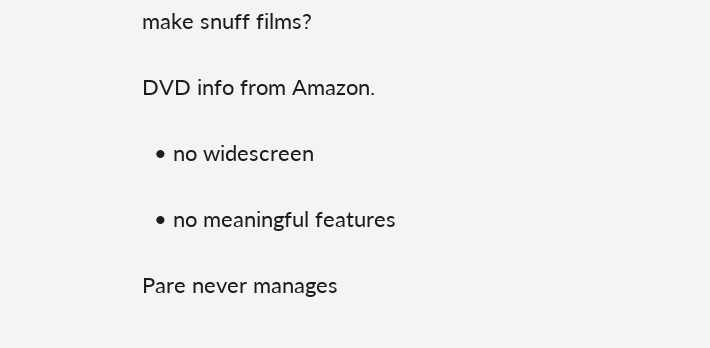make snuff films?

DVD info from Amazon.

  • no widescreen

  • no meaningful features

Pare never manages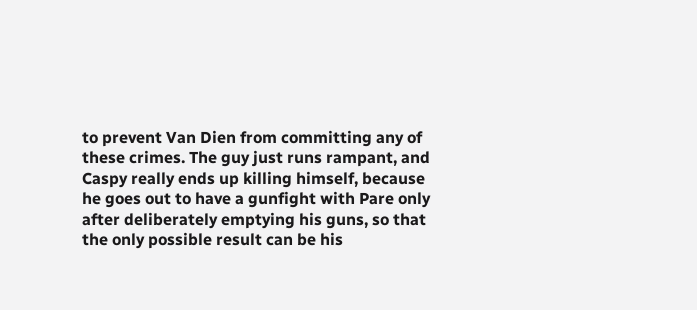to prevent Van Dien from committing any of these crimes. The guy just runs rampant, and Caspy really ends up killing himself, because he goes out to have a gunfight with Pare only after deliberately emptying his guns, so that the only possible result can be his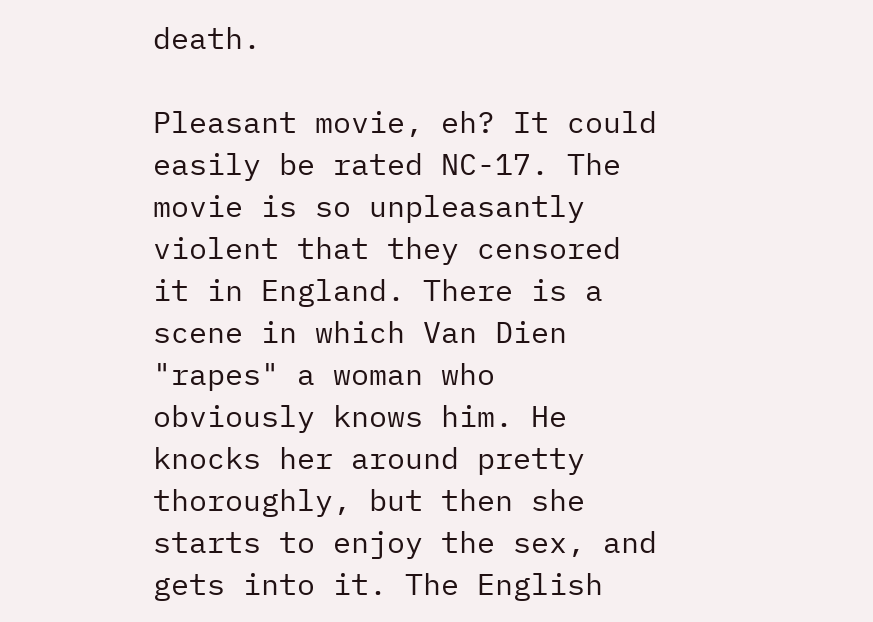death.

Pleasant movie, eh? It could easily be rated NC-17. The movie is so unpleasantly violent that they censored it in England. There is a scene in which Van Dien "rapes" a woman who obviously knows him. He knocks her around pretty thoroughly, but then she starts to enjoy the sex, and gets into it. The English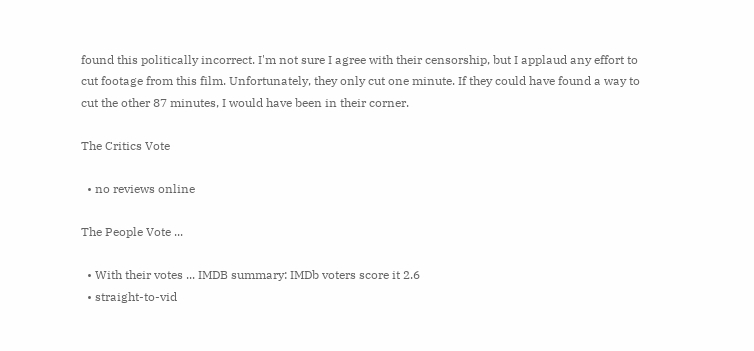found this politically incorrect. I'm not sure I agree with their censorship, but I applaud any effort to cut footage from this film. Unfortunately, they only cut one minute. If they could have found a way to cut the other 87 minutes, I would have been in their corner.

The Critics Vote

  • no reviews online

The People Vote ...

  • With their votes ... IMDB summary: IMDb voters score it 2.6
  • straight-to-vid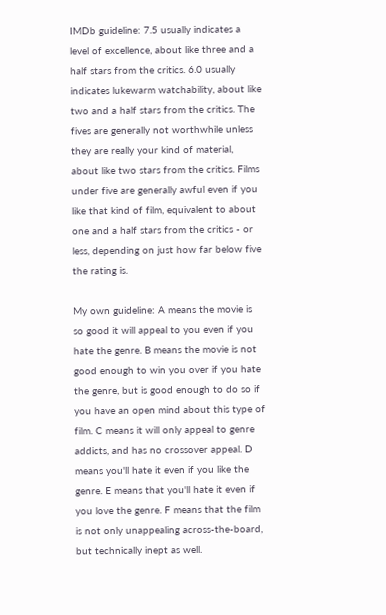IMDb guideline: 7.5 usually indicates a level of excellence, about like three and a half stars from the critics. 6.0 usually indicates lukewarm watchability, about like two and a half stars from the critics. The fives are generally not worthwhile unless they are really your kind of material, about like two stars from the critics. Films under five are generally awful even if you like that kind of film, equivalent to about one and a half stars from the critics - or less, depending on just how far below five the rating is.

My own guideline: A means the movie is so good it will appeal to you even if you hate the genre. B means the movie is not good enough to win you over if you hate the genre, but is good enough to do so if you have an open mind about this type of film. C means it will only appeal to genre addicts, and has no crossover appeal. D means you'll hate it even if you like the genre. E means that you'll hate it even if you love the genre. F means that the film is not only unappealing across-the-board, but technically inept as well.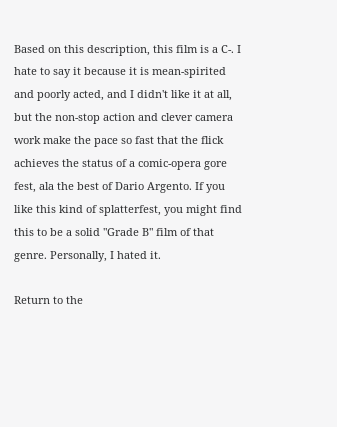Based on this description, this film is a C-. I hate to say it because it is mean-spirited and poorly acted, and I didn't like it at all, but the non-stop action and clever camera work make the pace so fast that the flick achieves the status of a comic-opera gore fest, ala the best of Dario Argento. If you like this kind of splatterfest, you might find this to be a solid "Grade B" film of that genre. Personally, I hated it.

Return to the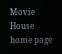Movie House home page